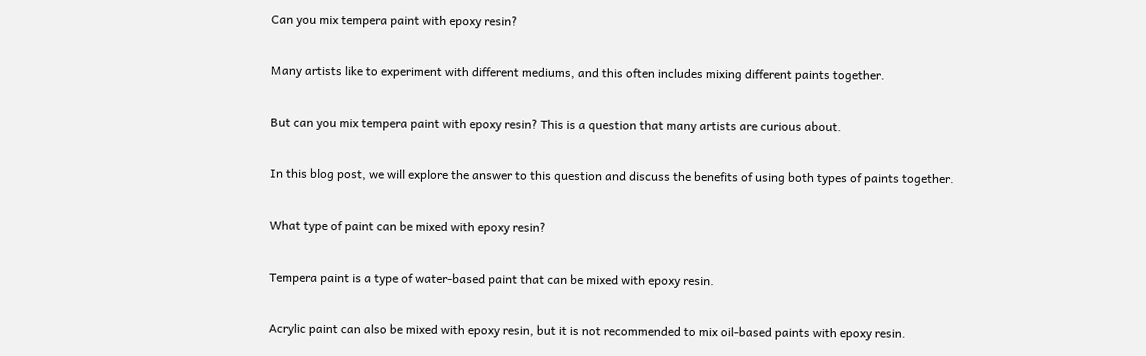Can you mix tempera paint with epoxy resin?

Many artists like to experiment with different mediums, and this often includes mixing different paints together.

But can you mix tempera paint with epoxy resin? This is a question that many artists are curious about.

In this blog post, we will explore the answer to this question and discuss the benefits of using both types of paints together.

What type of paint can be mixed with epoxy resin?

Tempera paint is a type of water-based paint that can be mixed with epoxy resin.

Acrylic paint can also be mixed with epoxy resin, but it is not recommended to mix oil-based paints with epoxy resin.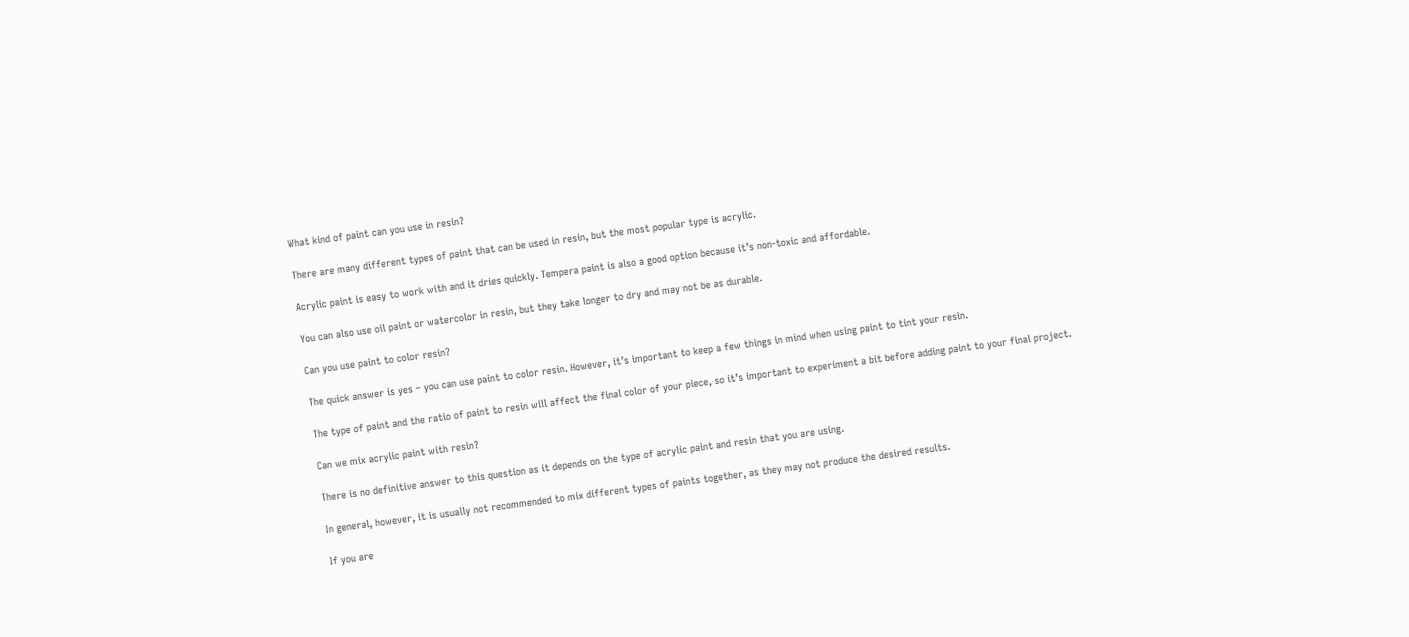What kind of paint can you use in resin?

There are many different types of paint that can be used in resin, but the most popular type is acrylic.

Acrylic paint is easy to work with and it dries quickly. Tempera paint is also a good option because it’s non-toxic and affordable.

You can also use oil paint or watercolor in resin, but they take longer to dry and may not be as durable.

Can you use paint to color resin?

The quick answer is yes – you can use paint to color resin. However, it’s important to keep a few things in mind when using paint to tint your resin.

The type of paint and the ratio of paint to resin will affect the final color of your piece, so it’s important to experiment a bit before adding paint to your final project.

Can we mix acrylic paint with resin?

There is no definitive answer to this question as it depends on the type of acrylic paint and resin that you are using.

In general, however, it is usually not recommended to mix different types of paints together, as they may not produce the desired results.

If you are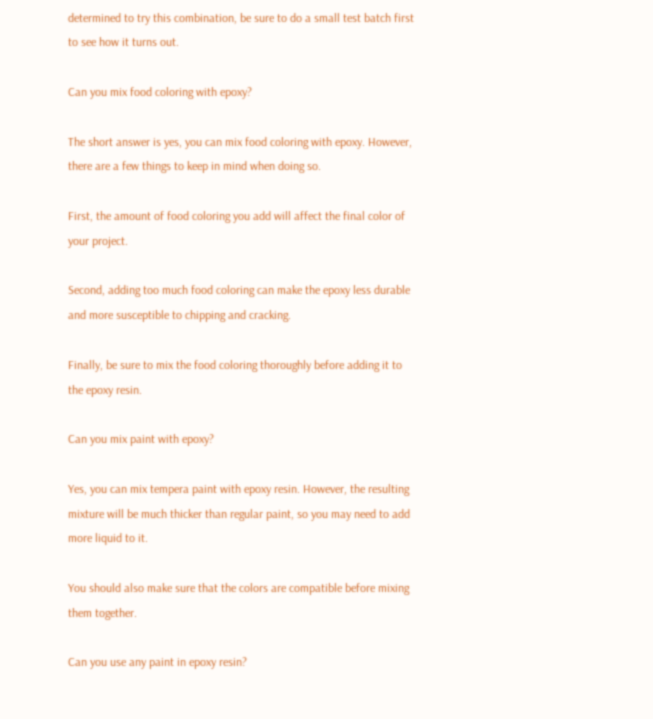determined to try this combination, be sure to do a small test batch first to see how it turns out.

Can you mix food coloring with epoxy?

The short answer is yes, you can mix food coloring with epoxy. However, there are a few things to keep in mind when doing so.

First, the amount of food coloring you add will affect the final color of your project.

Second, adding too much food coloring can make the epoxy less durable and more susceptible to chipping and cracking.

Finally, be sure to mix the food coloring thoroughly before adding it to the epoxy resin.

Can you mix paint with epoxy?

Yes, you can mix tempera paint with epoxy resin. However, the resulting mixture will be much thicker than regular paint, so you may need to add more liquid to it.

You should also make sure that the colors are compatible before mixing them together.

Can you use any paint in epoxy resin?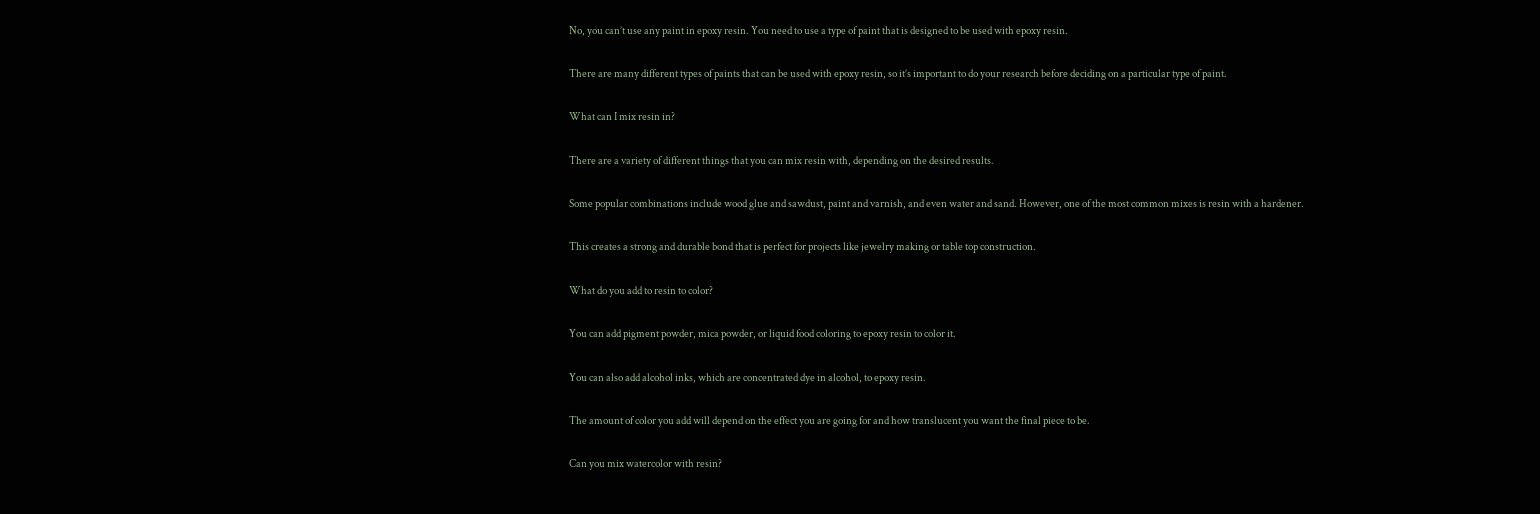No, you can’t use any paint in epoxy resin. You need to use a type of paint that is designed to be used with epoxy resin.

There are many different types of paints that can be used with epoxy resin, so it’s important to do your research before deciding on a particular type of paint.

What can I mix resin in?

There are a variety of different things that you can mix resin with, depending on the desired results.

Some popular combinations include wood glue and sawdust, paint and varnish, and even water and sand. However, one of the most common mixes is resin with a hardener.

This creates a strong and durable bond that is perfect for projects like jewelry making or table top construction.

What do you add to resin to color?

You can add pigment powder, mica powder, or liquid food coloring to epoxy resin to color it.

You can also add alcohol inks, which are concentrated dye in alcohol, to epoxy resin.

The amount of color you add will depend on the effect you are going for and how translucent you want the final piece to be.

Can you mix watercolor with resin?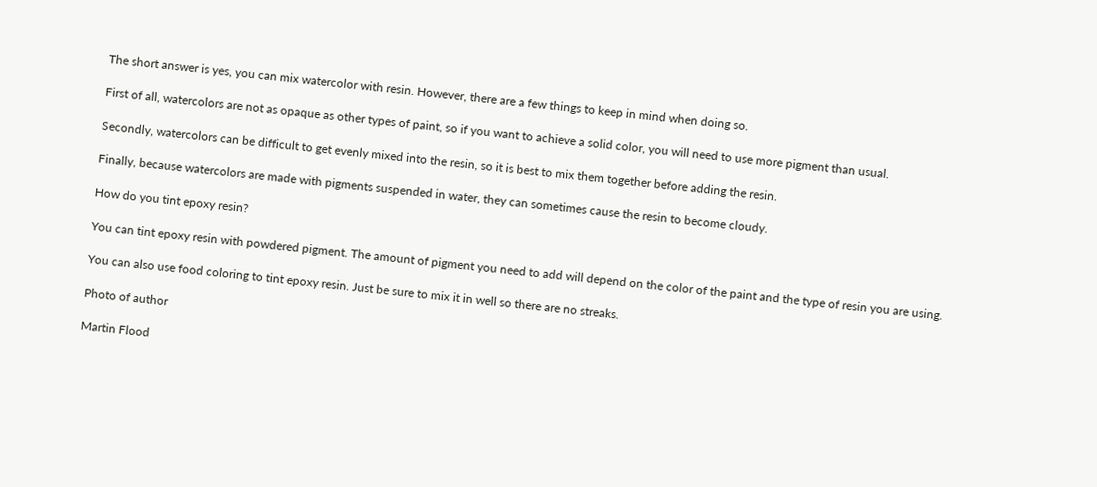The short answer is yes, you can mix watercolor with resin. However, there are a few things to keep in mind when doing so.

First of all, watercolors are not as opaque as other types of paint, so if you want to achieve a solid color, you will need to use more pigment than usual.

Secondly, watercolors can be difficult to get evenly mixed into the resin, so it is best to mix them together before adding the resin.

Finally, because watercolors are made with pigments suspended in water, they can sometimes cause the resin to become cloudy.

How do you tint epoxy resin?

You can tint epoxy resin with powdered pigment. The amount of pigment you need to add will depend on the color of the paint and the type of resin you are using.

You can also use food coloring to tint epoxy resin. Just be sure to mix it in well so there are no streaks.

Photo of author

Martin Flood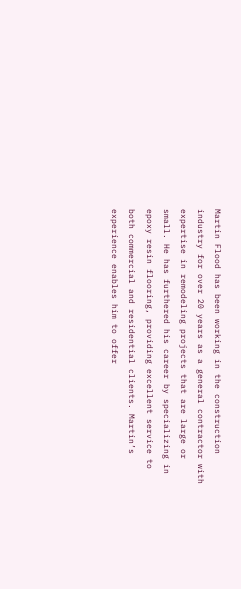Martin Flood has been working in the construction industry for over 20 years as a general contractor with expertise in remodeling projects that are large or small. He has furthered his career by specializing in epoxy resin flooring, providing excellent service to both commercial and residential clients. Martin’s experience enables him to offer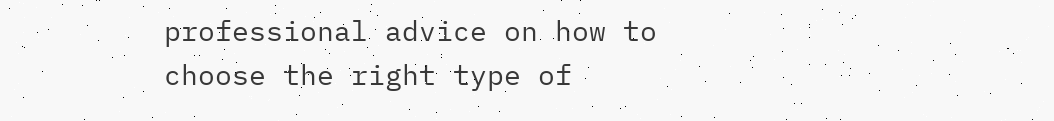professional advice on how to choose the right type of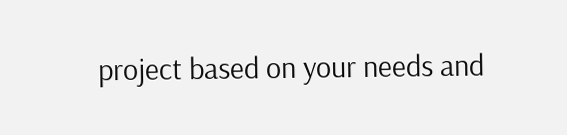project based on your needs and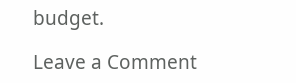budget.

Leave a Comment